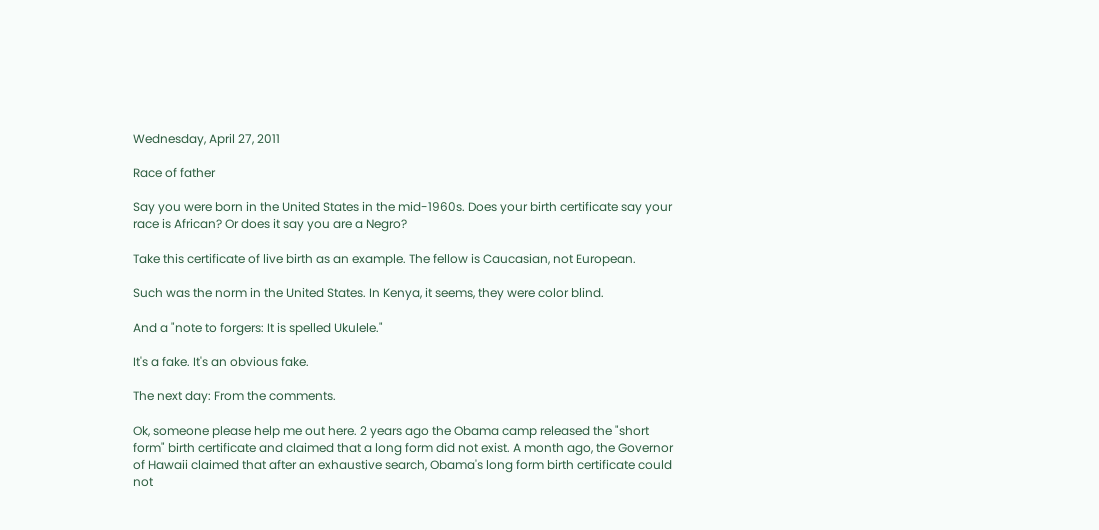Wednesday, April 27, 2011

Race of father

Say you were born in the United States in the mid-1960s. Does your birth certificate say your race is African? Or does it say you are a Negro?

Take this certificate of live birth as an example. The fellow is Caucasian, not European.

Such was the norm in the United States. In Kenya, it seems, they were color blind.

And a "note to forgers: It is spelled Ukulele."

It's a fake. It's an obvious fake.

The next day: From the comments.

Ok, someone please help me out here. 2 years ago the Obama camp released the "short form" birth certificate and claimed that a long form did not exist. A month ago, the Governor of Hawaii claimed that after an exhaustive search, Obama's long form birth certificate could not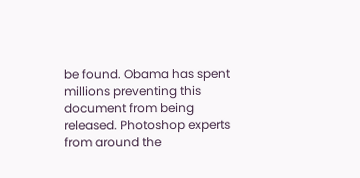be found. Obama has spent millions preventing this document from being released. Photoshop experts from around the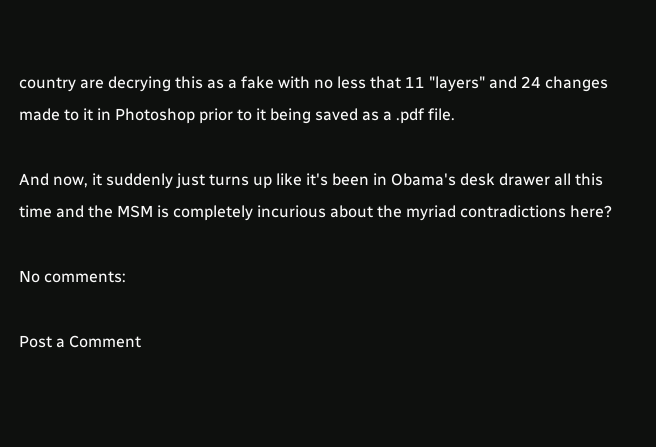country are decrying this as a fake with no less that 11 "layers" and 24 changes made to it in Photoshop prior to it being saved as a .pdf file.

And now, it suddenly just turns up like it's been in Obama's desk drawer all this time and the MSM is completely incurious about the myriad contradictions here?

No comments:

Post a Comment